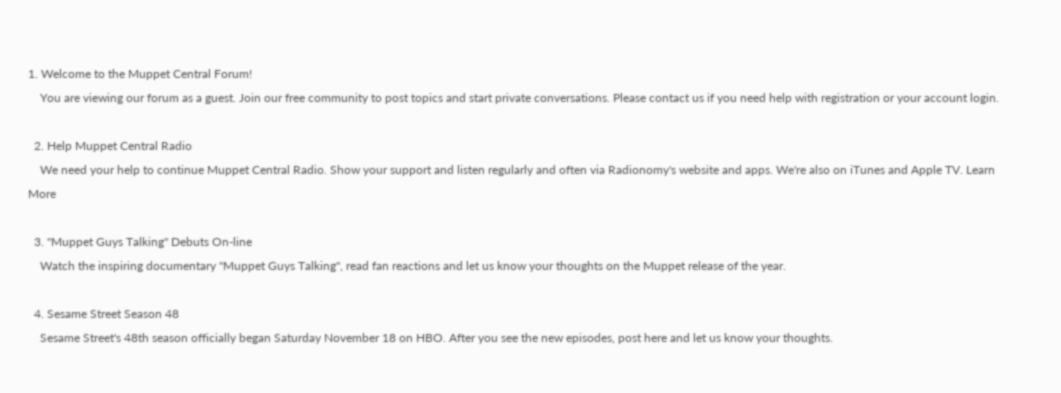1. Welcome to the Muppet Central Forum!
    You are viewing our forum as a guest. Join our free community to post topics and start private conversations. Please contact us if you need help with registration or your account login.

  2. Help Muppet Central Radio
    We need your help to continue Muppet Central Radio. Show your support and listen regularly and often via Radionomy's website and apps. We're also on iTunes and Apple TV. Learn More

  3. "Muppet Guys Talking" Debuts On-line
    Watch the inspiring documentary "Muppet Guys Talking", read fan reactions and let us know your thoughts on the Muppet release of the year.

  4. Sesame Street Season 48
    Sesame Street's 48th season officially began Saturday November 18 on HBO. After you see the new episodes, post here and let us know your thoughts.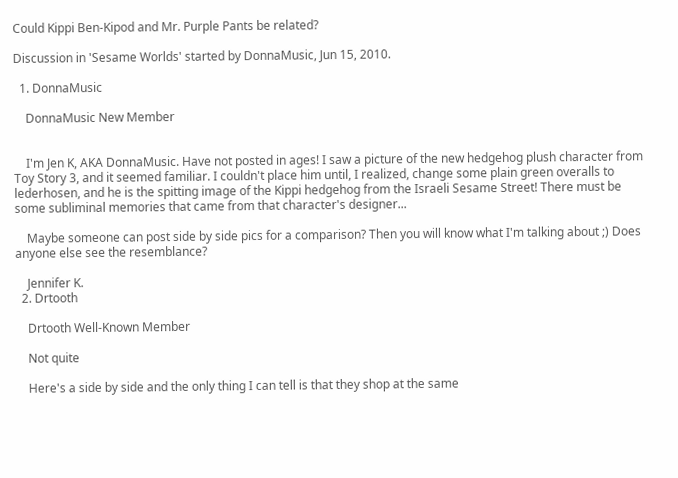Could Kippi Ben-Kipod and Mr. Purple Pants be related?

Discussion in 'Sesame Worlds' started by DonnaMusic, Jun 15, 2010.

  1. DonnaMusic

    DonnaMusic New Member


    I'm Jen K, AKA DonnaMusic. Have not posted in ages! I saw a picture of the new hedgehog plush character from Toy Story 3, and it seemed familiar. I couldn't place him until, I realized, change some plain green overalls to lederhosen, and he is the spitting image of the Kippi hedgehog from the Israeli Sesame Street! There must be some subliminal memories that came from that character's designer...

    Maybe someone can post side by side pics for a comparison? Then you will know what I'm talking about ;) Does anyone else see the resemblance?

    Jennifer K.
  2. Drtooth

    Drtooth Well-Known Member

    Not quite

    Here's a side by side and the only thing I can tell is that they shop at the same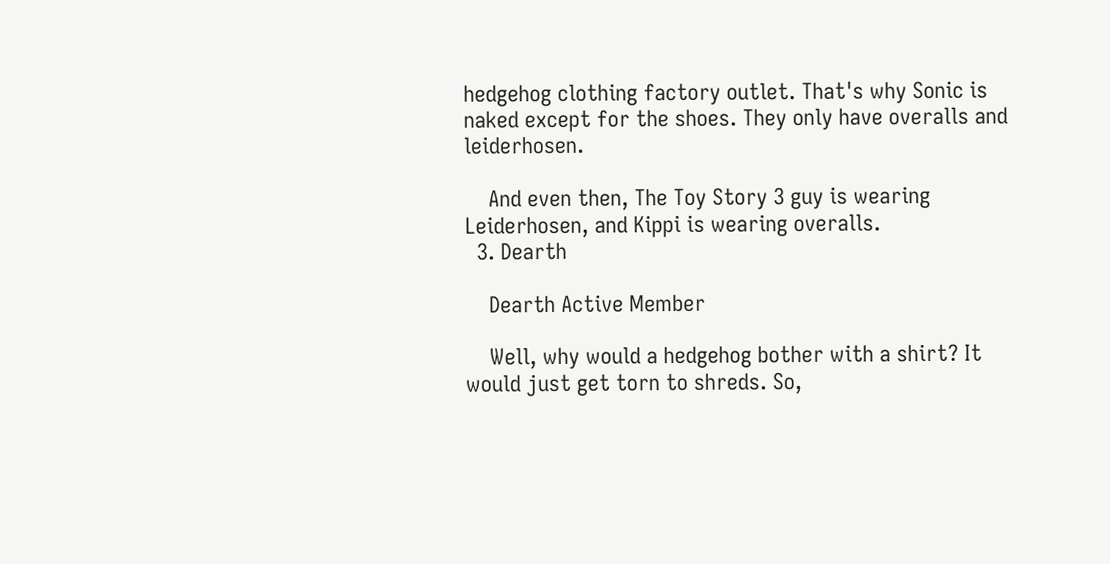hedgehog clothing factory outlet. That's why Sonic is naked except for the shoes. They only have overalls and leiderhosen.

    And even then, The Toy Story 3 guy is wearing Leiderhosen, and Kippi is wearing overalls.
  3. Dearth

    Dearth Active Member

    Well, why would a hedgehog bother with a shirt? It would just get torn to shreds. So,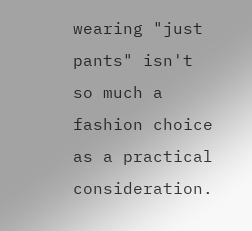wearing "just pants" isn't so much a fashion choice as a practical consideration.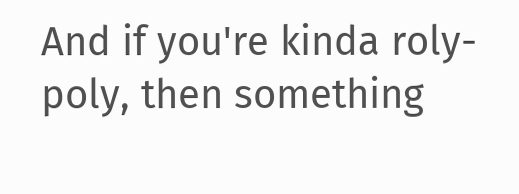And if you're kinda roly-poly, then something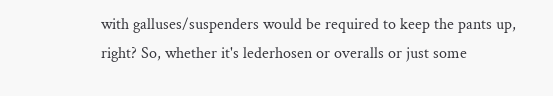with galluses/suspenders would be required to keep the pants up, right? So, whether it's lederhosen or overalls or just some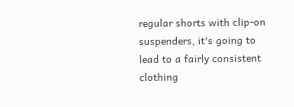regular shorts with clip-on suspenders, it's going to lead to a fairly consistent clothing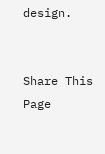design.


Share This Page